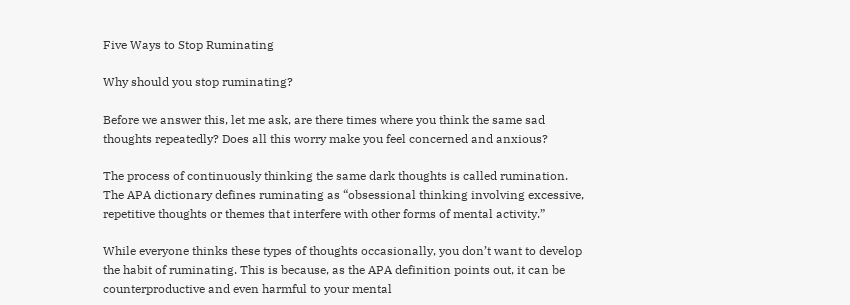Five Ways to Stop Ruminating

Why should you stop ruminating?

Before we answer this, let me ask, are there times where you think the same sad thoughts repeatedly? Does all this worry make you feel concerned and anxious?

The process of continuously thinking the same dark thoughts is called rumination. The APA dictionary defines ruminating as “obsessional thinking involving excessive, repetitive thoughts or themes that interfere with other forms of mental activity.”

While everyone thinks these types of thoughts occasionally, you don’t want to develop the habit of ruminating. This is because, as the APA definition points out, it can be counterproductive and even harmful to your mental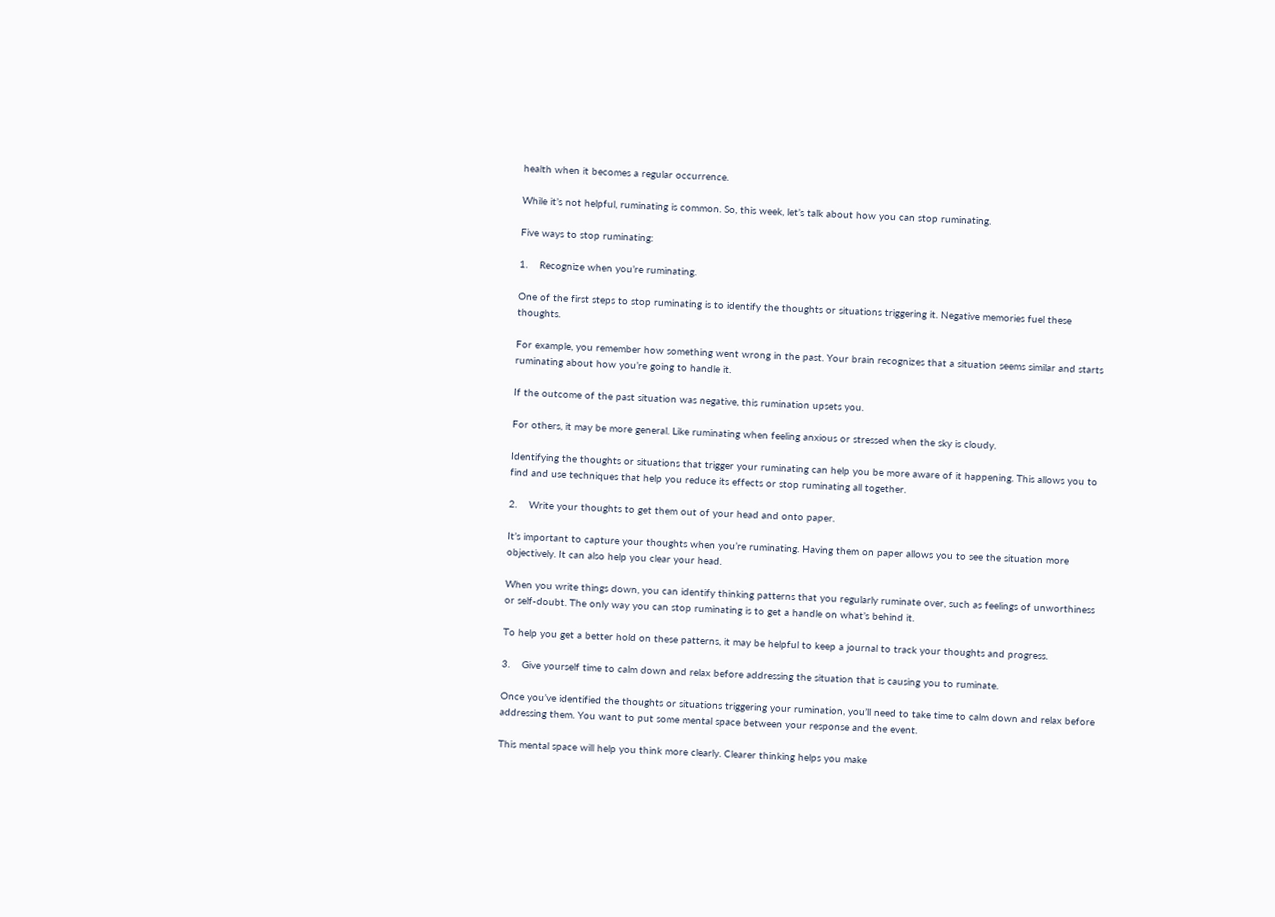health when it becomes a regular occurrence.

While it’s not helpful, ruminating is common. So, this week, let’s talk about how you can stop ruminating.

Five ways to stop ruminating:

1.    Recognize when you’re ruminating.

One of the first steps to stop ruminating is to identify the thoughts or situations triggering it. Negative memories fuel these thoughts.

For example, you remember how something went wrong in the past. Your brain recognizes that a situation seems similar and starts ruminating about how you’re going to handle it.

If the outcome of the past situation was negative, this rumination upsets you.

For others, it may be more general. Like ruminating when feeling anxious or stressed when the sky is cloudy.

Identifying the thoughts or situations that trigger your ruminating can help you be more aware of it happening. This allows you to find and use techniques that help you reduce its effects or stop ruminating all together.

2.    Write your thoughts to get them out of your head and onto paper.

It’s important to capture your thoughts when you’re ruminating. Having them on paper allows you to see the situation more objectively. It can also help you clear your head.

When you write things down, you can identify thinking patterns that you regularly ruminate over, such as feelings of unworthiness or self-doubt. The only way you can stop ruminating is to get a handle on what’s behind it.

To help you get a better hold on these patterns, it may be helpful to keep a journal to track your thoughts and progress.

3.    Give yourself time to calm down and relax before addressing the situation that is causing you to ruminate.

Once you’ve identified the thoughts or situations triggering your rumination, you’ll need to take time to calm down and relax before addressing them. You want to put some mental space between your response and the event.

This mental space will help you think more clearly. Clearer thinking helps you make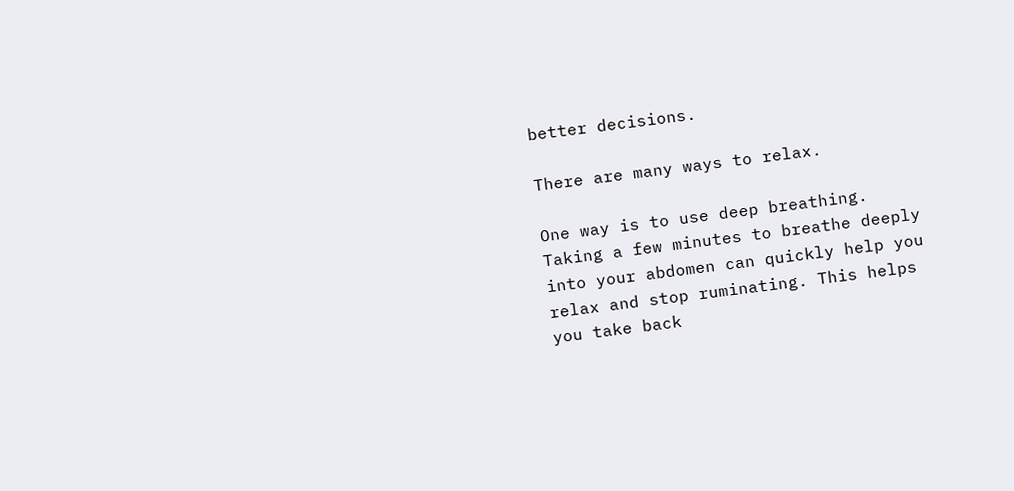better decisions.

There are many ways to relax.

One way is to use deep breathing. Taking a few minutes to breathe deeply into your abdomen can quickly help you relax and stop ruminating. This helps you take back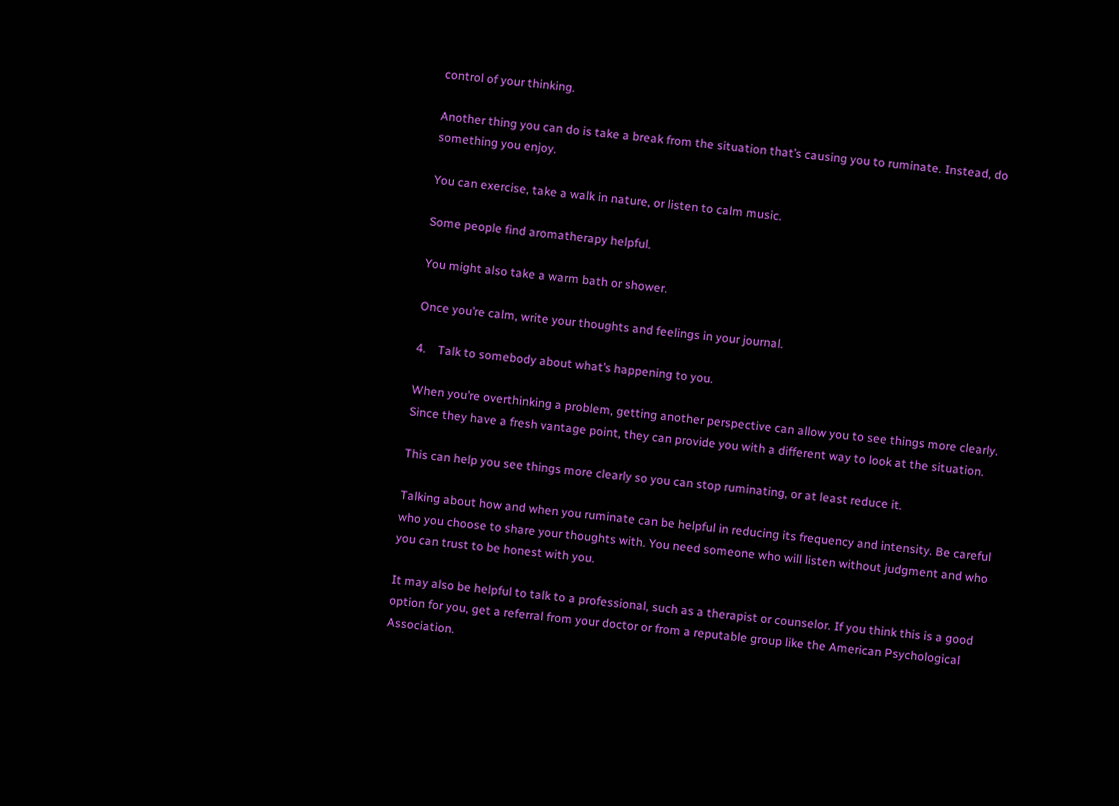control of your thinking.

Another thing you can do is take a break from the situation that’s causing you to ruminate. Instead, do something you enjoy.

You can exercise, take a walk in nature, or listen to calm music.

Some people find aromatherapy helpful.

You might also take a warm bath or shower.

Once you’re calm, write your thoughts and feelings in your journal.

4.    Talk to somebody about what’s happening to you.

When you’re overthinking a problem, getting another perspective can allow you to see things more clearly. Since they have a fresh vantage point, they can provide you with a different way to look at the situation.

This can help you see things more clearly so you can stop ruminating, or at least reduce it.

Talking about how and when you ruminate can be helpful in reducing its frequency and intensity. Be careful who you choose to share your thoughts with. You need someone who will listen without judgment and who you can trust to be honest with you.

It may also be helpful to talk to a professional, such as a therapist or counselor. If you think this is a good option for you, get a referral from your doctor or from a reputable group like the American Psychological Association.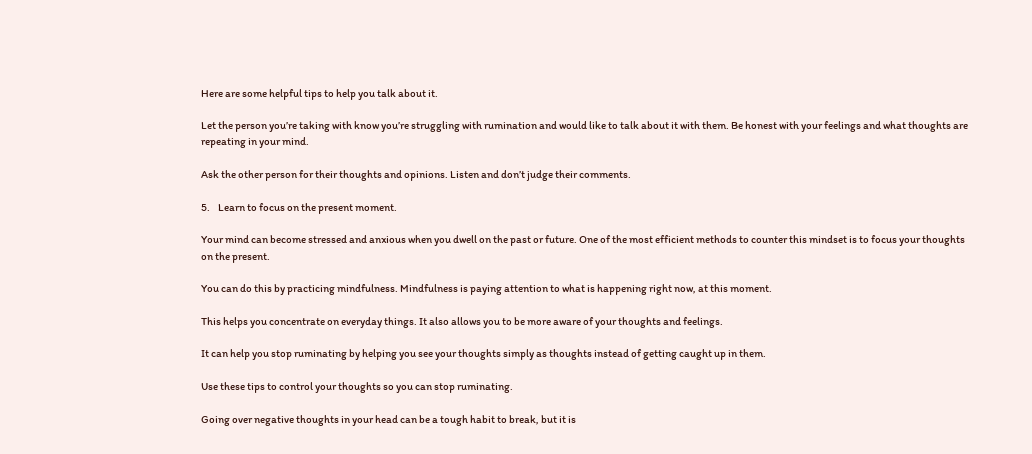Here are some helpful tips to help you talk about it.

Let the person you’re taking with know you’re struggling with rumination and would like to talk about it with them. Be honest with your feelings and what thoughts are repeating in your mind.

Ask the other person for their thoughts and opinions. Listen and don’t judge their comments.

5.    Learn to focus on the present moment.

Your mind can become stressed and anxious when you dwell on the past or future. One of the most efficient methods to counter this mindset is to focus your thoughts on the present.

You can do this by practicing mindfulness. Mindfulness is paying attention to what is happening right now, at this moment.

This helps you concentrate on everyday things. It also allows you to be more aware of your thoughts and feelings.

It can help you stop ruminating by helping you see your thoughts simply as thoughts instead of getting caught up in them.

Use these tips to control your thoughts so you can stop ruminating.

Going over negative thoughts in your head can be a tough habit to break, but it is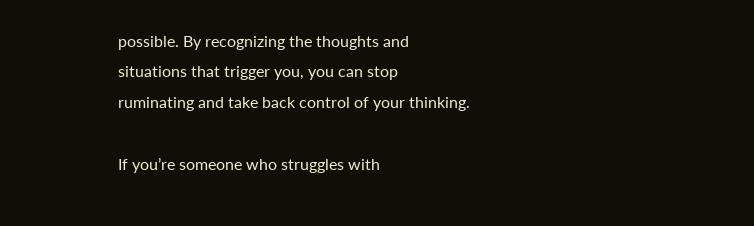possible. By recognizing the thoughts and situations that trigger you, you can stop ruminating and take back control of your thinking.

If you’re someone who struggles with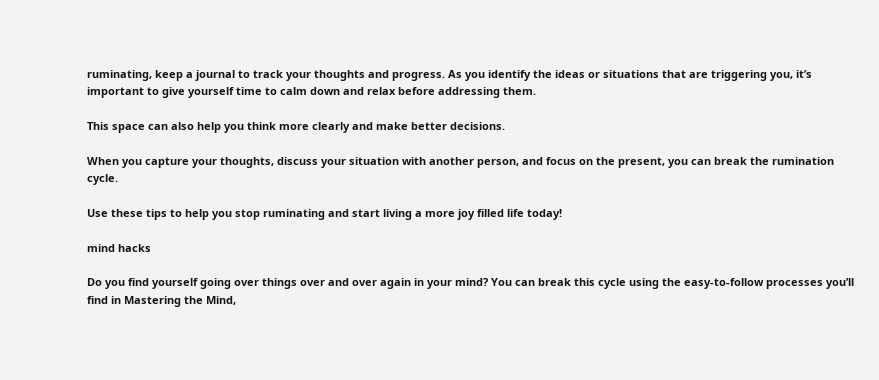ruminating, keep a journal to track your thoughts and progress. As you identify the ideas or situations that are triggering you, it’s important to give yourself time to calm down and relax before addressing them.

This space can also help you think more clearly and make better decisions.

When you capture your thoughts, discuss your situation with another person, and focus on the present, you can break the rumination cycle.

Use these tips to help you stop ruminating and start living a more joy filled life today!

mind hacks

Do you find yourself going over things over and over again in your mind? You can break this cycle using the easy-to-follow processes you’ll find in Mastering the Mind,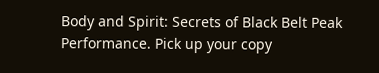Body and Spirit: Secrets of Black Belt Peak Performance. Pick up your copy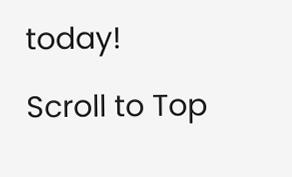today!

Scroll to Top